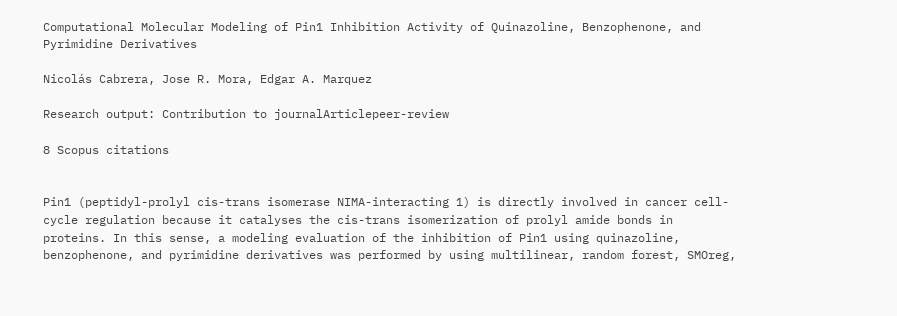Computational Molecular Modeling of Pin1 Inhibition Activity of Quinazoline, Benzophenone, and Pyrimidine Derivatives

Nicolás Cabrera, Jose R. Mora, Edgar A. Marquez

Research output: Contribution to journalArticlepeer-review

8 Scopus citations


Pin1 (peptidyl-prolyl cis-trans isomerase NIMA-interacting 1) is directly involved in cancer cell-cycle regulation because it catalyses the cis-trans isomerization of prolyl amide bonds in proteins. In this sense, a modeling evaluation of the inhibition of Pin1 using quinazoline, benzophenone, and pyrimidine derivatives was performed by using multilinear, random forest, SMOreg,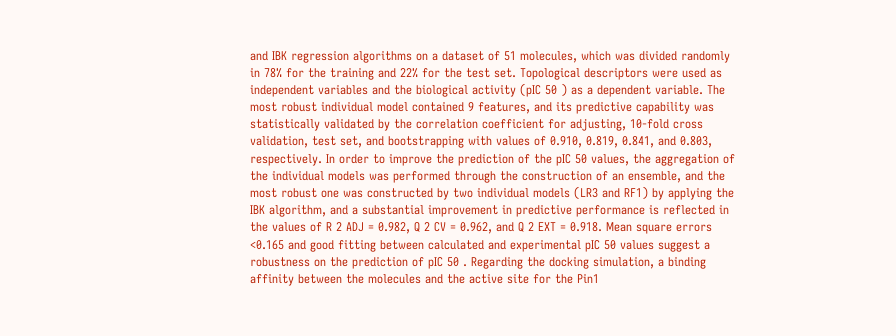and IBK regression algorithms on a dataset of 51 molecules, which was divided randomly in 78% for the training and 22% for the test set. Topological descriptors were used as independent variables and the biological activity (pIC 50 ) as a dependent variable. The most robust individual model contained 9 features, and its predictive capability was statistically validated by the correlation coefficient for adjusting, 10-fold cross validation, test set, and bootstrapping with values of 0.910, 0.819, 0.841, and 0.803, respectively. In order to improve the prediction of the pIC 50 values, the aggregation of the individual models was performed through the construction of an ensemble, and the most robust one was constructed by two individual models (LR3 and RF1) by applying the IBK algorithm, and a substantial improvement in predictive performance is reflected in the values of R 2 ADJ = 0.982, Q 2 CV = 0.962, and Q 2 EXT = 0.918. Mean square errors <0.165 and good fitting between calculated and experimental pIC 50 values suggest a robustness on the prediction of pIC 50 . Regarding the docking simulation, a binding affinity between the molecules and the active site for the Pin1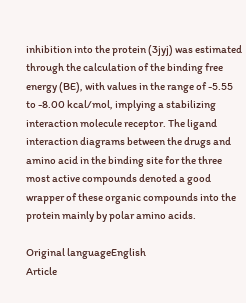inhibition into the protein (3jyj) was estimated through the calculation of the binding free energy (BE), with values in the range of -5.55 to -8.00 kcal/mol, implying a stabilizing interaction molecule receptor. The ligand interaction diagrams between the drugs and amino acid in the binding site for the three most active compounds denoted a good wrapper of these organic compounds into the protein mainly by polar amino acids.

Original languageEnglish
Article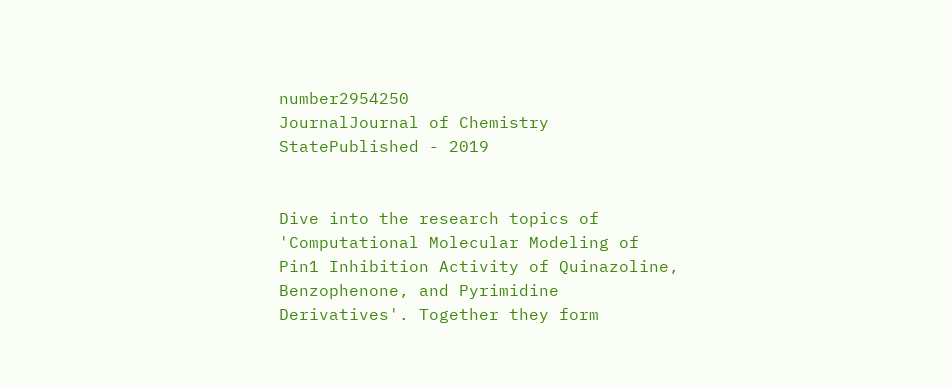number2954250
JournalJournal of Chemistry
StatePublished - 2019


Dive into the research topics of 'Computational Molecular Modeling of Pin1 Inhibition Activity of Quinazoline, Benzophenone, and Pyrimidine Derivatives'. Together they form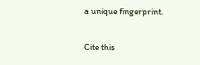a unique fingerprint.

Cite this